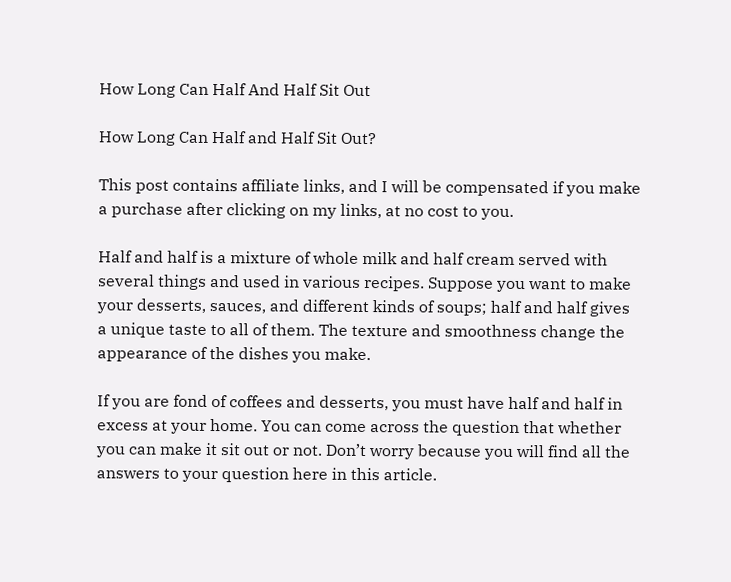How Long Can Half And Half Sit Out

How Long Can Half and Half Sit Out?

This post contains affiliate links, and I will be compensated if you make a purchase after clicking on my links, at no cost to you.

Half and half is a mixture of whole milk and half cream served with several things and used in various recipes. Suppose you want to make your desserts, sauces, and different kinds of soups; half and half gives a unique taste to all of them. The texture and smoothness change the appearance of the dishes you make.

If you are fond of coffees and desserts, you must have half and half in excess at your home. You can come across the question that whether you can make it sit out or not. Don’t worry because you will find all the answers to your question here in this article.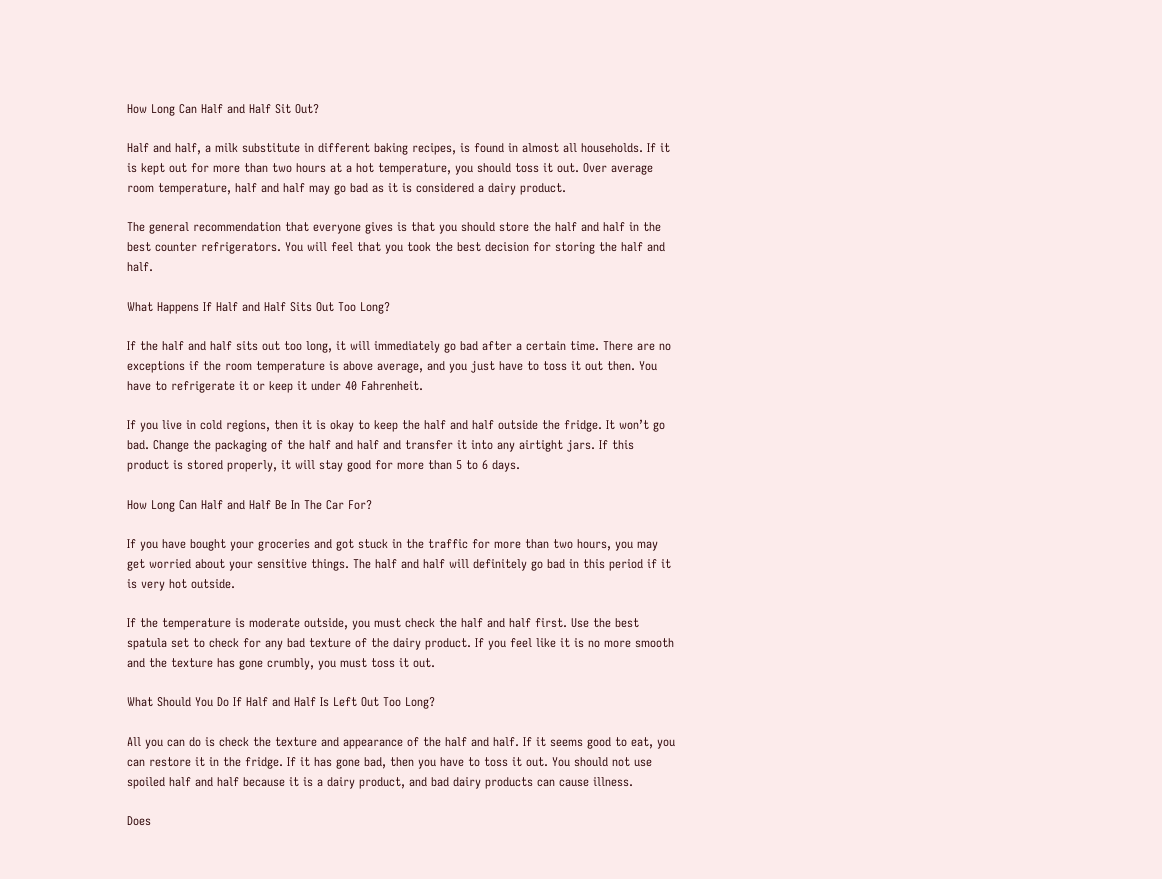How Long Can Half and Half Sit Out?

Half and half, a milk substitute in different baking recipes, is found in almost all households. If it is kept out for more than two hours at a hot temperature, you should toss it out. Over average room temperature, half and half may go bad as it is considered a dairy product.

The general recommendation that everyone gives is that you should store the half and half in the best counter refrigerators. You will feel that you took the best decision for storing the half and half.

What Happens If Half and Half Sits Out Too Long?

If the half and half sits out too long, it will immediately go bad after a certain time. There are no exceptions if the room temperature is above average, and you just have to toss it out then. You have to refrigerate it or keep it under 40 Fahrenheit.

If you live in cold regions, then it is okay to keep the half and half outside the fridge. It won’t go bad. Change the packaging of the half and half and transfer it into any airtight jars. If this product is stored properly, it will stay good for more than 5 to 6 days.

How Long Can Half and Half Be In The Car For?

If you have bought your groceries and got stuck in the traffic for more than two hours, you may get worried about your sensitive things. The half and half will definitely go bad in this period if it is very hot outside.

If the temperature is moderate outside, you must check the half and half first. Use the best spatula set to check for any bad texture of the dairy product. If you feel like it is no more smooth and the texture has gone crumbly, you must toss it out.

What Should You Do If Half and Half Is Left Out Too Long?

All you can do is check the texture and appearance of the half and half. If it seems good to eat, you can restore it in the fridge. If it has gone bad, then you have to toss it out. You should not use spoiled half and half because it is a dairy product, and bad dairy products can cause illness.

Does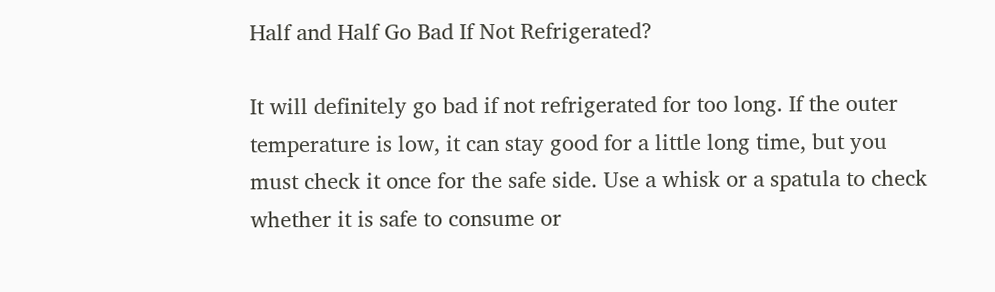Half and Half Go Bad If Not Refrigerated?

It will definitely go bad if not refrigerated for too long. If the outer temperature is low, it can stay good for a little long time, but you must check it once for the safe side. Use a whisk or a spatula to check whether it is safe to consume or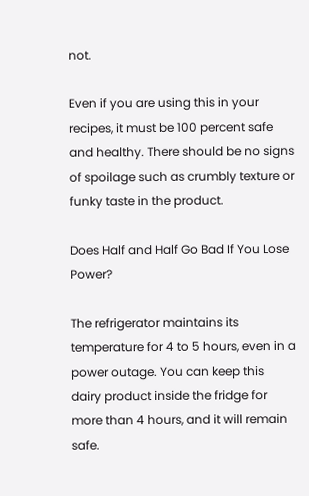not.

Even if you are using this in your recipes, it must be 100 percent safe and healthy. There should be no signs of spoilage such as crumbly texture or funky taste in the product.

Does Half and Half Go Bad If You Lose Power?

The refrigerator maintains its temperature for 4 to 5 hours, even in a power outage. You can keep this dairy product inside the fridge for more than 4 hours, and it will remain safe.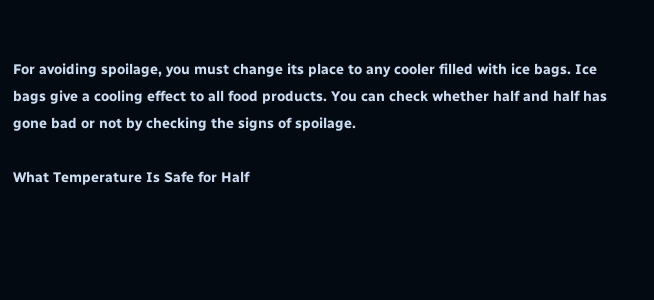For avoiding spoilage, you must change its place to any cooler filled with ice bags. Ice bags give a cooling effect to all food products. You can check whether half and half has gone bad or not by checking the signs of spoilage.

What Temperature Is Safe for Half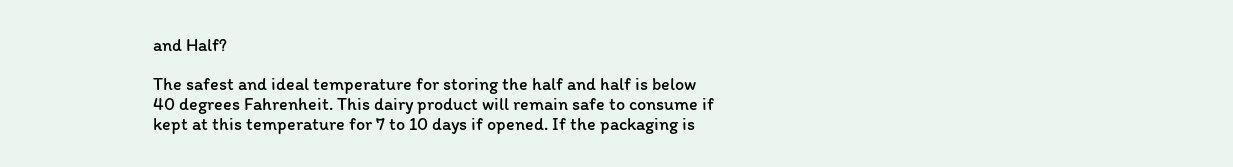and Half?

The safest and ideal temperature for storing the half and half is below 40 degrees Fahrenheit. This dairy product will remain safe to consume if kept at this temperature for 7 to 10 days if opened. If the packaging is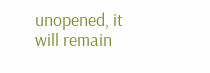unopened, it will remain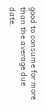good to consume for more than the average due date.